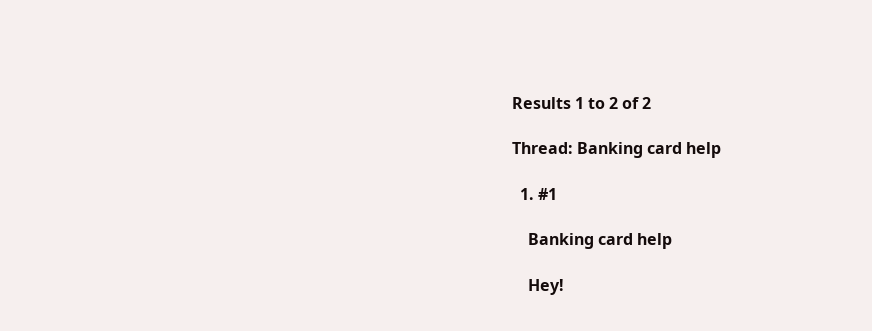Results 1 to 2 of 2

Thread: Banking card help

  1. #1

    Banking card help

    Hey!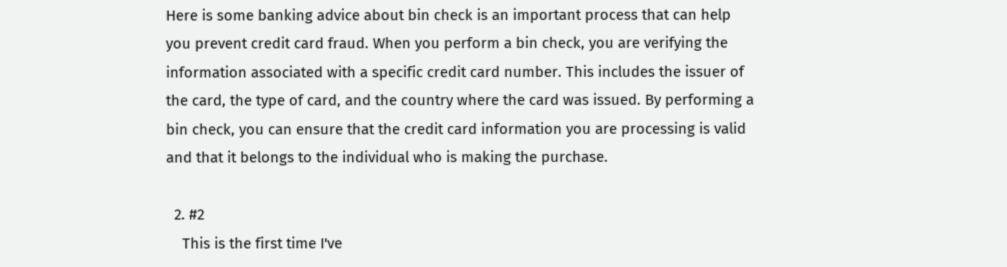Here is some banking advice about bin check is an important process that can help you prevent credit card fraud. When you perform a bin check, you are verifying the information associated with a specific credit card number. This includes the issuer of the card, the type of card, and the country where the card was issued. By performing a bin check, you can ensure that the credit card information you are processing is valid and that it belongs to the individual who is making the purchase.

  2. #2
    This is the first time I've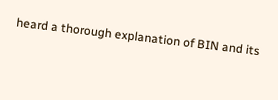heard a thorough explanation of BIN and its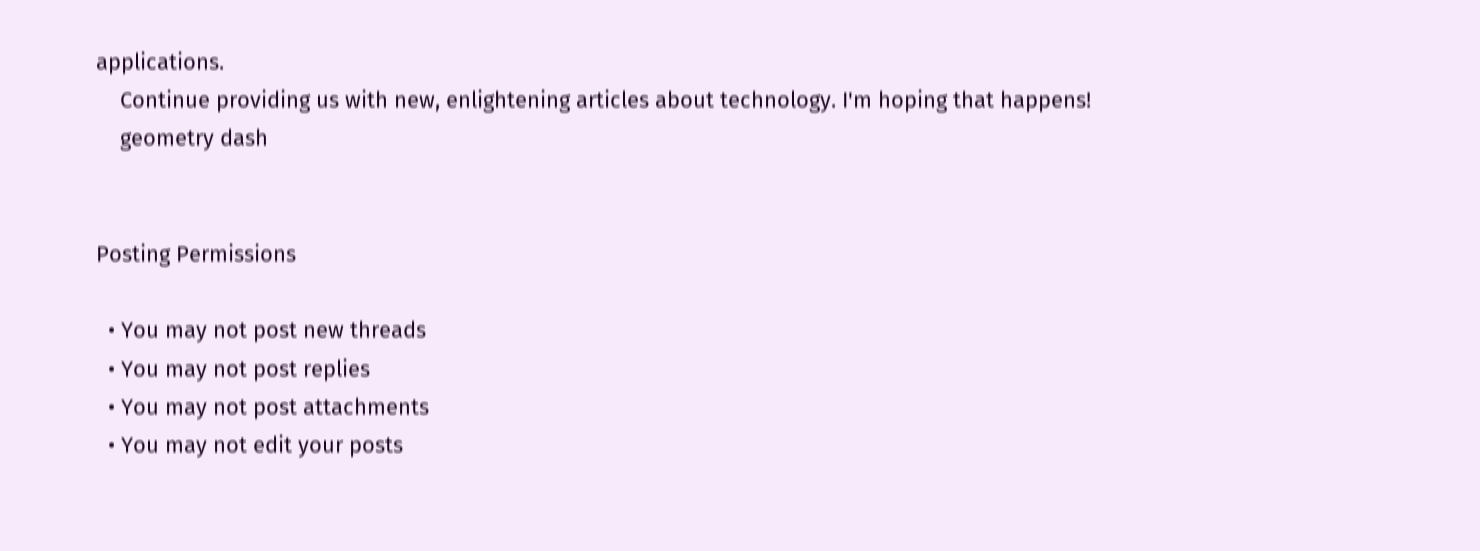applications.
    Continue providing us with new, enlightening articles about technology. I'm hoping that happens!
    geometry dash


Posting Permissions

  • You may not post new threads
  • You may not post replies
  • You may not post attachments
  • You may not edit your posts